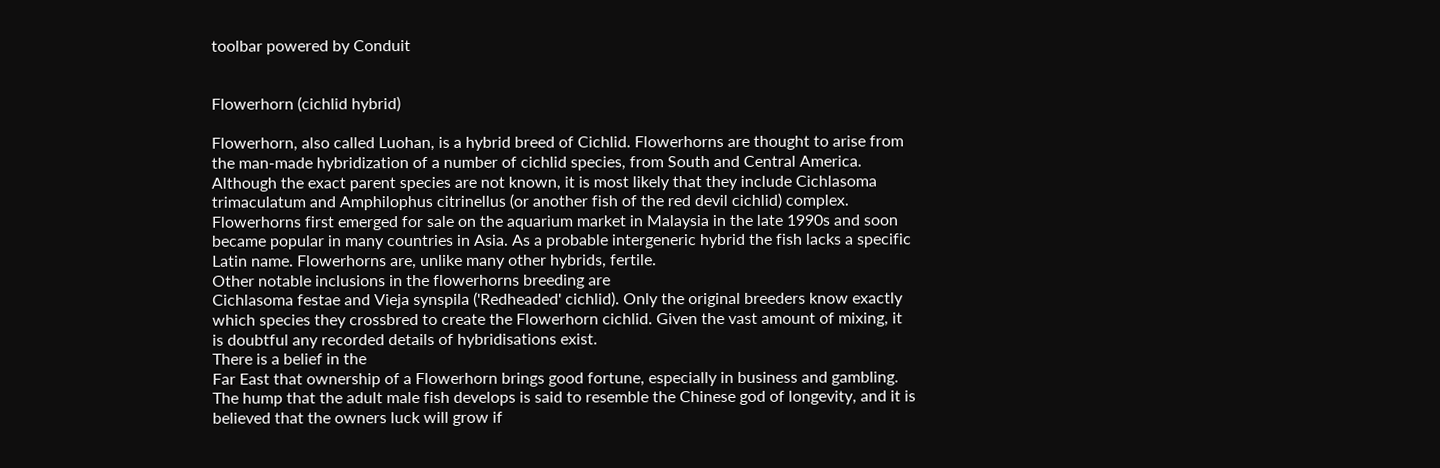toolbar powered by Conduit


Flowerhorn (cichlid hybrid)

Flowerhorn, also called Luohan, is a hybrid breed of Cichlid. Flowerhorns are thought to arise from the man-made hybridization of a number of cichlid species, from South and Central America. Although the exact parent species are not known, it is most likely that they include Cichlasoma trimaculatum and Amphilophus citrinellus (or another fish of the red devil cichlid) complex. Flowerhorns first emerged for sale on the aquarium market in Malaysia in the late 1990s and soon became popular in many countries in Asia. As a probable intergeneric hybrid the fish lacks a specific Latin name. Flowerhorns are, unlike many other hybrids, fertile.
Other notable inclusions in the flowerhorns breeding are
Cichlasoma festae and Vieja synspila ('Redheaded' cichlid). Only the original breeders know exactly which species they crossbred to create the Flowerhorn cichlid. Given the vast amount of mixing, it is doubtful any recorded details of hybridisations exist.
There is a belief in the
Far East that ownership of a Flowerhorn brings good fortune, especially in business and gambling. The hump that the adult male fish develops is said to resemble the Chinese god of longevity, and it is believed that the owners luck will grow if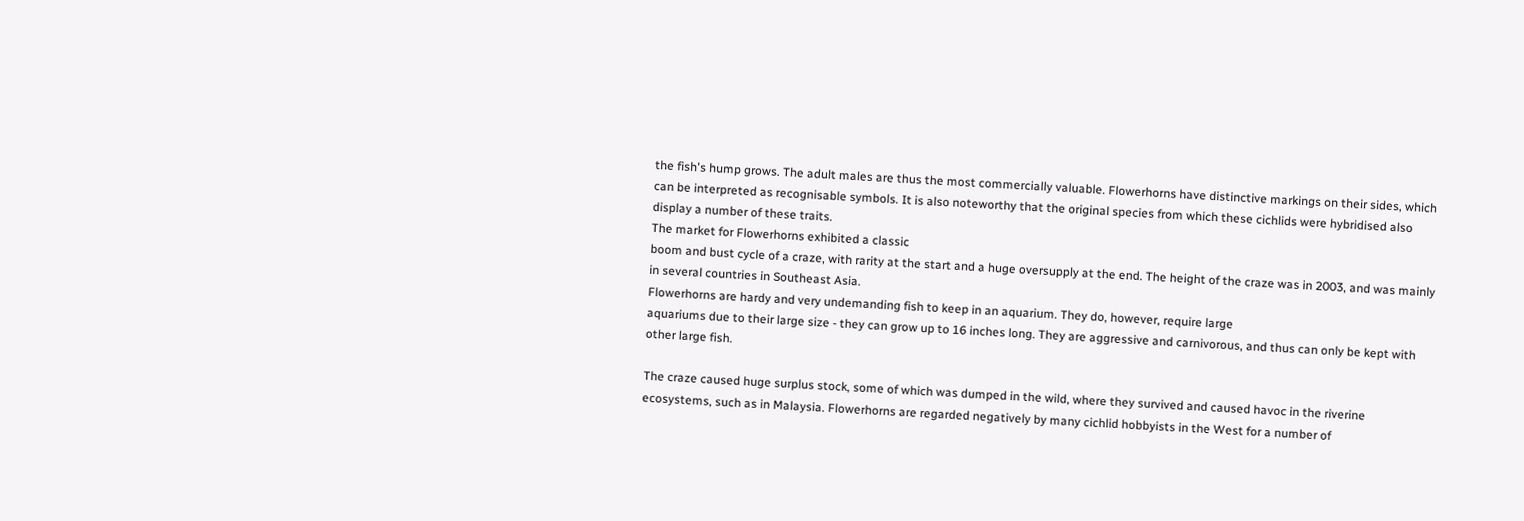the fish's hump grows. The adult males are thus the most commercially valuable. Flowerhorns have distinctive markings on their sides, which can be interpreted as recognisable symbols. It is also noteworthy that the original species from which these cichlids were hybridised also display a number of these traits.
The market for Flowerhorns exhibited a classic
boom and bust cycle of a craze, with rarity at the start and a huge oversupply at the end. The height of the craze was in 2003, and was mainly in several countries in Southeast Asia.
Flowerhorns are hardy and very undemanding fish to keep in an aquarium. They do, however, require large
aquariums due to their large size - they can grow up to 16 inches long. They are aggressive and carnivorous, and thus can only be kept with other large fish.

The craze caused huge surplus stock, some of which was dumped in the wild, where they survived and caused havoc in the riverine
ecosystems, such as in Malaysia. Flowerhorns are regarded negatively by many cichlid hobbyists in the West for a number of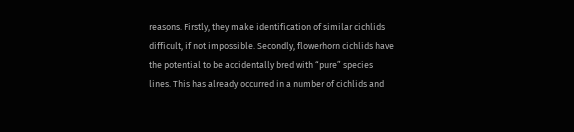reasons. Firstly, they make identification of similar cichlids difficult, if not impossible. Secondly, flowerhorn cichlids have the potential to be accidentally bred with “pure” species lines. This has already occurred in a number of cichlids and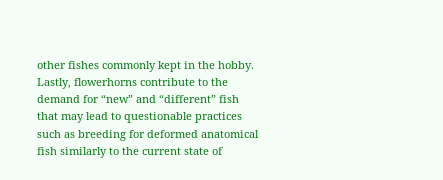other fishes commonly kept in the hobby. Lastly, flowerhorns contribute to the demand for “new” and “different” fish that may lead to questionable practices such as breeding for deformed anatomical fish similarly to the current state of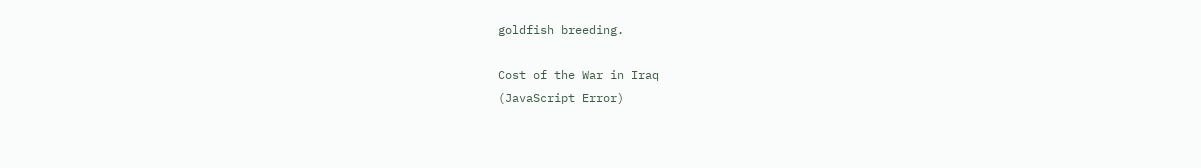goldfish breeding.

Cost of the War in Iraq
(JavaScript Error)